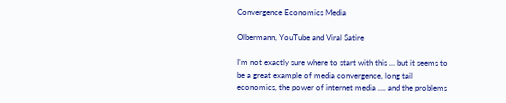Convergence Economics Media

Olbermann, YouTube and Viral Satire

I’m not exactly sure where to start with this … but it seems to be a great example of media convergence, long tail economics, the power of internet media …. and the problems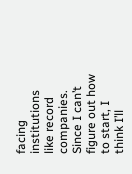facing institutions like record companies. Since I can’t figure out how to start, I think I’ll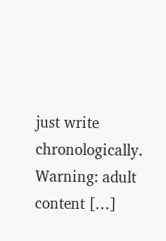just write chronologically. Warning: adult content […]